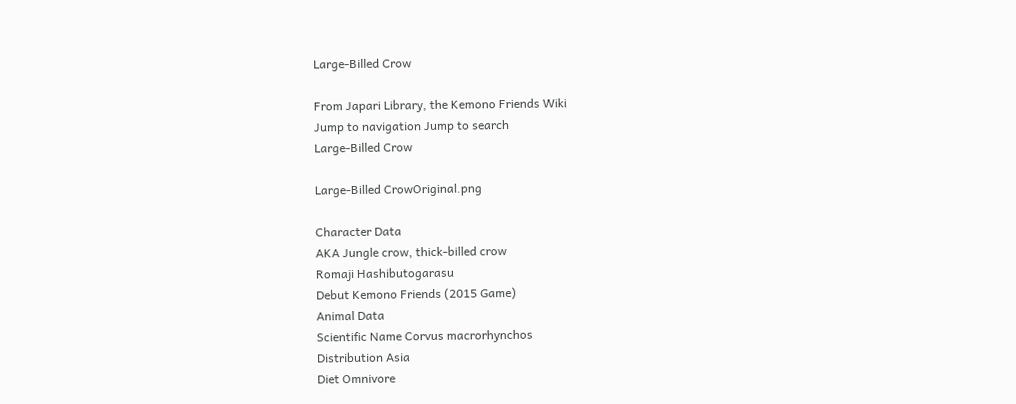Large-Billed Crow

From Japari Library, the Kemono Friends Wiki
Jump to navigation Jump to search
Large-Billed Crow

Large-Billed CrowOriginal.png

Character Data
AKA Jungle crow, thick-billed crow
Romaji Hashibutogarasu
Debut Kemono Friends (2015 Game)
Animal Data
Scientific Name Corvus macrorhynchos
Distribution Asia
Diet Omnivore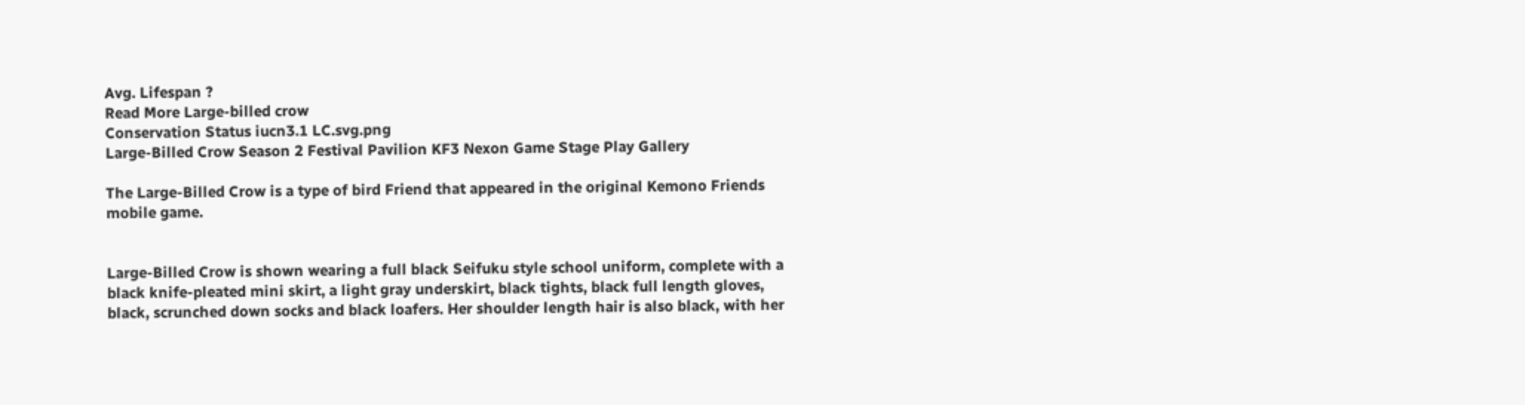Avg. Lifespan ?
Read More Large-billed crow
Conservation Status iucn3.1 LC.svg.png
Large-Billed Crow Season 2 Festival Pavilion KF3 Nexon Game Stage Play Gallery

The Large-Billed Crow is a type of bird Friend that appeared in the original Kemono Friends mobile game.


Large-Billed Crow is shown wearing a full black Seifuku style school uniform, complete with a black knife-pleated mini skirt, a light gray underskirt, black tights, black full length gloves, black, scrunched down socks and black loafers. Her shoulder length hair is also black, with her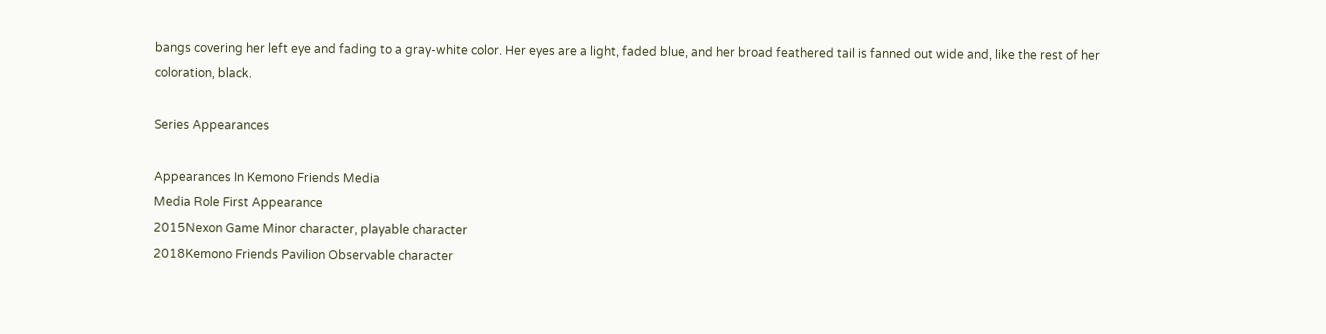bangs covering her left eye and fading to a gray-white color. Her eyes are a light, faded blue, and her broad feathered tail is fanned out wide and, like the rest of her coloration, black.

Series Appearances

Appearances In Kemono Friends Media
Media Role First Appearance
2015Nexon Game Minor character, playable character
2018Kemono Friends Pavilion Observable character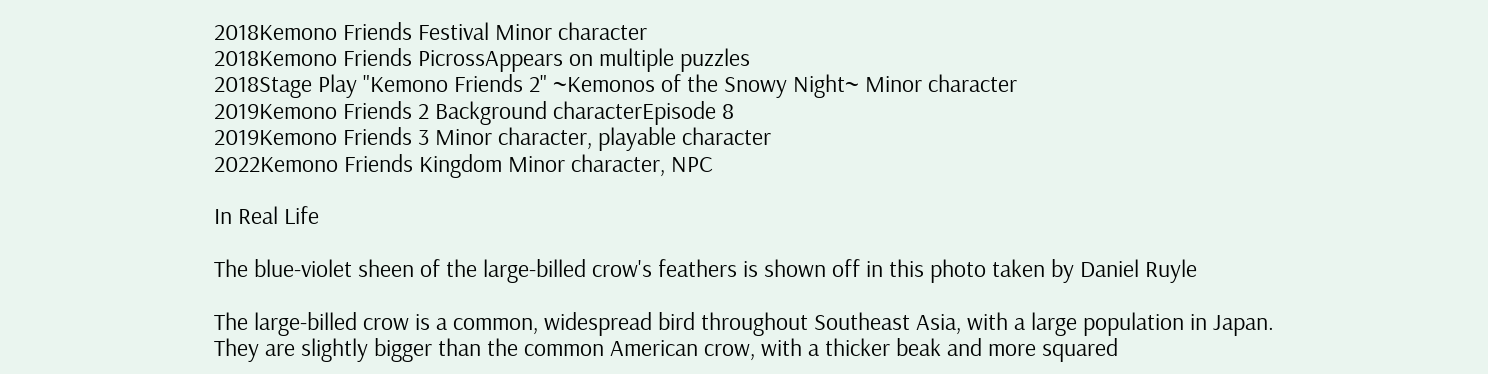2018Kemono Friends Festival Minor character
2018Kemono Friends PicrossAppears on multiple puzzles
2018Stage Play "Kemono Friends 2" ~Kemonos of the Snowy Night~ Minor character
2019Kemono Friends 2 Background characterEpisode 8
2019Kemono Friends 3 Minor character, playable character
2022Kemono Friends Kingdom Minor character, NPC

In Real Life

The blue-violet sheen of the large-billed crow's feathers is shown off in this photo taken by Daniel Ruyle

The large-billed crow is a common, widespread bird throughout Southeast Asia, with a large population in Japan. They are slightly bigger than the common American crow, with a thicker beak and more squared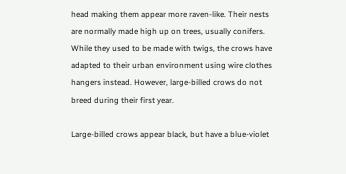head making them appear more raven-like. Their nests are normally made high up on trees, usually conifers. While they used to be made with twigs, the crows have adapted to their urban environment using wire clothes hangers instead. However, large-billed crows do not breed during their first year.

Large-billed crows appear black, but have a blue-violet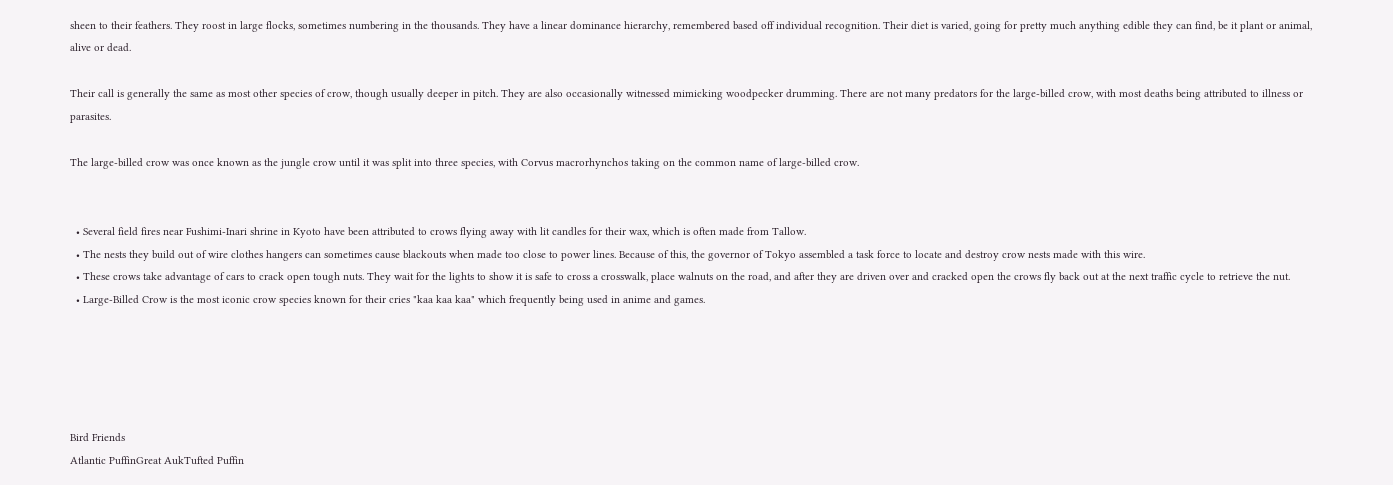sheen to their feathers. They roost in large flocks, sometimes numbering in the thousands. They have a linear dominance hierarchy, remembered based off individual recognition. Their diet is varied, going for pretty much anything edible they can find, be it plant or animal, alive or dead.

Their call is generally the same as most other species of crow, though usually deeper in pitch. They are also occasionally witnessed mimicking woodpecker drumming. There are not many predators for the large-billed crow, with most deaths being attributed to illness or parasites.

The large-billed crow was once known as the jungle crow until it was split into three species, with Corvus macrorhynchos taking on the common name of large-billed crow.


  • Several field fires near Fushimi-Inari shrine in Kyoto have been attributed to crows flying away with lit candles for their wax, which is often made from Tallow.
  • The nests they build out of wire clothes hangers can sometimes cause blackouts when made too close to power lines. Because of this, the governor of Tokyo assembled a task force to locate and destroy crow nests made with this wire.
  • These crows take advantage of cars to crack open tough nuts. They wait for the lights to show it is safe to cross a crosswalk, place walnuts on the road, and after they are driven over and cracked open the crows fly back out at the next traffic cycle to retrieve the nut.
  • Large-Billed Crow is the most iconic crow species known for their cries "kaa kaa kaa" which frequently being used in anime and games.





Bird Friends
Atlantic PuffinGreat AukTufted Puffin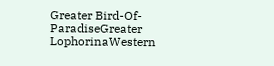Greater Bird-Of-ParadiseGreater LophorinaWestern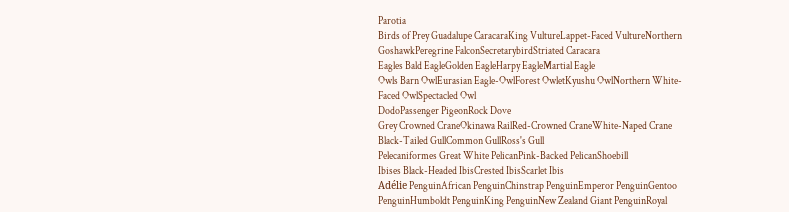Parotia
Birds of Prey Guadalupe CaracaraKing VultureLappet-Faced VultureNorthern GoshawkPeregrine FalconSecretarybirdStriated Caracara
Eagles Bald EagleGolden EagleHarpy EagleMartial Eagle
Owls Barn OwlEurasian Eagle-OwlForest OwletKyushu OwlNorthern White-Faced OwlSpectacled Owl
DodoPassenger PigeonRock Dove
Grey Crowned CraneOkinawa RailRed-Crowned CraneWhite-Naped Crane
Black-Tailed GullCommon GullRoss's Gull
Pelecaniformes Great White PelicanPink-Backed PelicanShoebill
Ibises Black-Headed IbisCrested IbisScarlet Ibis
Adélie PenguinAfrican PenguinChinstrap PenguinEmperor PenguinGentoo PenguinHumboldt PenguinKing PenguinNew Zealand Giant PenguinRoyal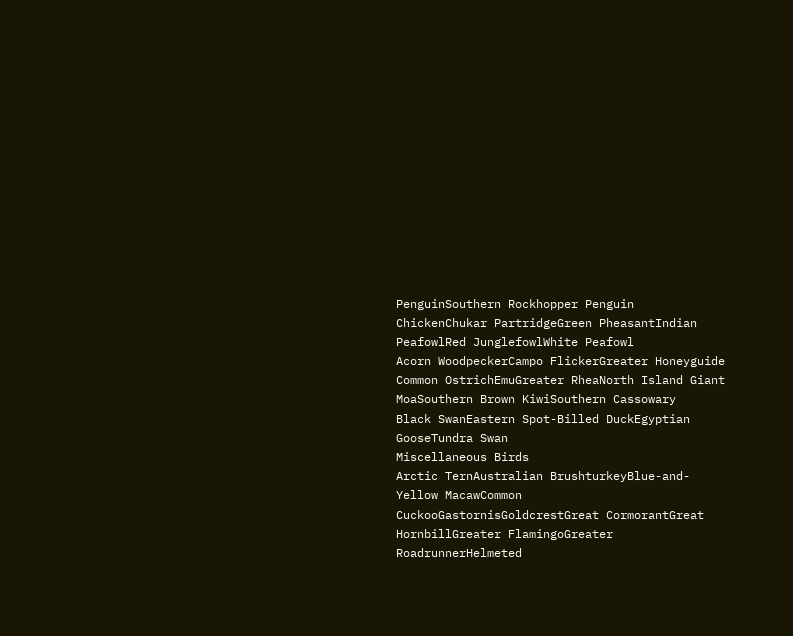PenguinSouthern Rockhopper Penguin
ChickenChukar PartridgeGreen PheasantIndian PeafowlRed JunglefowlWhite Peafowl
Acorn WoodpeckerCampo FlickerGreater Honeyguide
Common OstrichEmuGreater RheaNorth Island Giant MoaSouthern Brown KiwiSouthern Cassowary
Black SwanEastern Spot-Billed DuckEgyptian GooseTundra Swan
Miscellaneous Birds
Arctic TernAustralian BrushturkeyBlue-and-Yellow MacawCommon CuckooGastornisGoldcrestGreat CormorantGreat HornbillGreater FlamingoGreater RoadrunnerHelmeted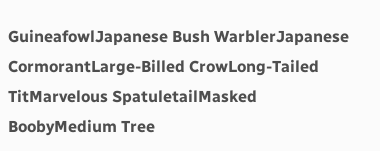GuineafowlJapanese Bush WarblerJapanese CormorantLarge-Billed CrowLong-Tailed TitMarvelous SpatuletailMasked BoobyMedium Tree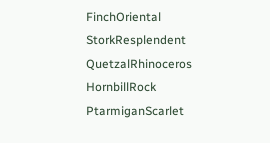FinchOriental StorkResplendent QuetzalRhinoceros HornbillRock PtarmiganScarlet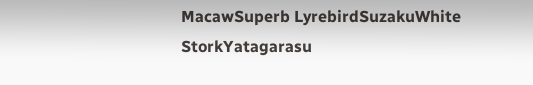MacawSuperb LyrebirdSuzakuWhite StorkYatagarasu